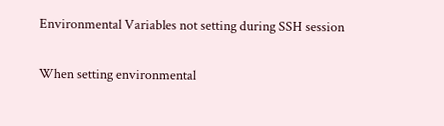Environmental Variables not setting during SSH session

When setting environmental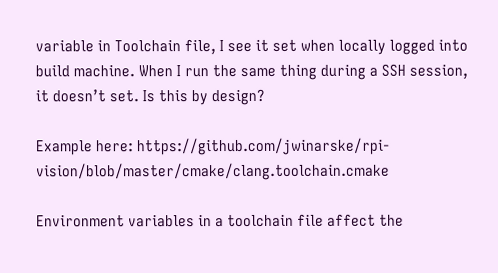variable in Toolchain file, I see it set when locally logged into build machine. When I run the same thing during a SSH session, it doesn’t set. Is this by design?

Example here: https://github.com/jwinarske/rpi-vision/blob/master/cmake/clang.toolchain.cmake

Environment variables in a toolchain file affect the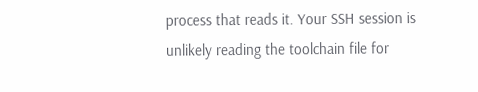process that reads it. Your SSH session is unlikely reading the toolchain file for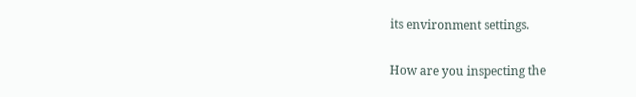its environment settings.

How are you inspecting the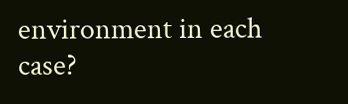environment in each case?